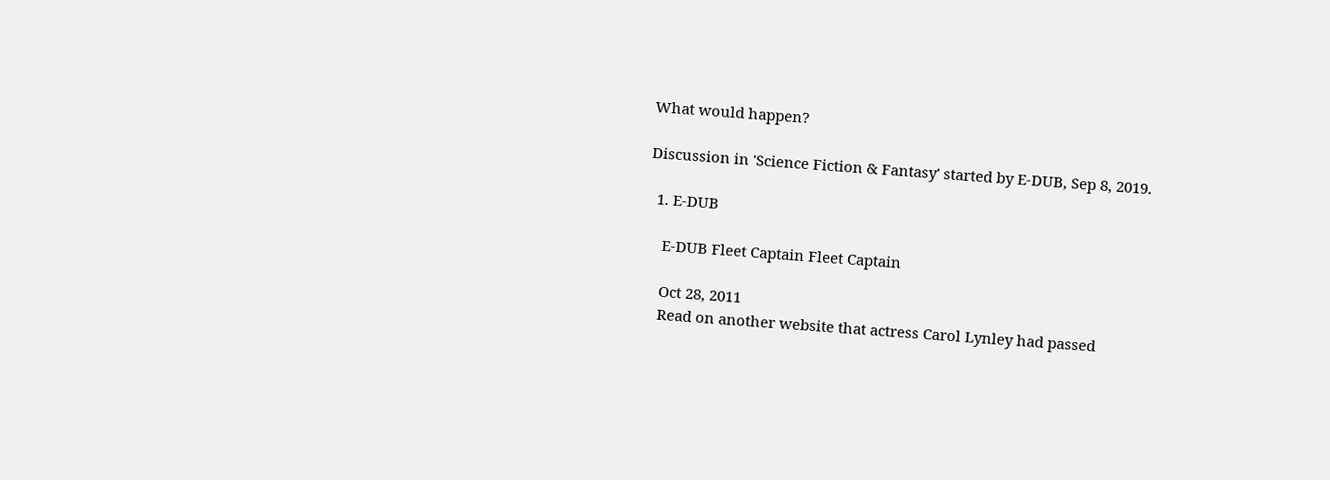What would happen?

Discussion in 'Science Fiction & Fantasy' started by E-DUB, Sep 8, 2019.

  1. E-DUB

    E-DUB Fleet Captain Fleet Captain

    Oct 28, 2011
    Read on another website that actress Carol Lynley had passed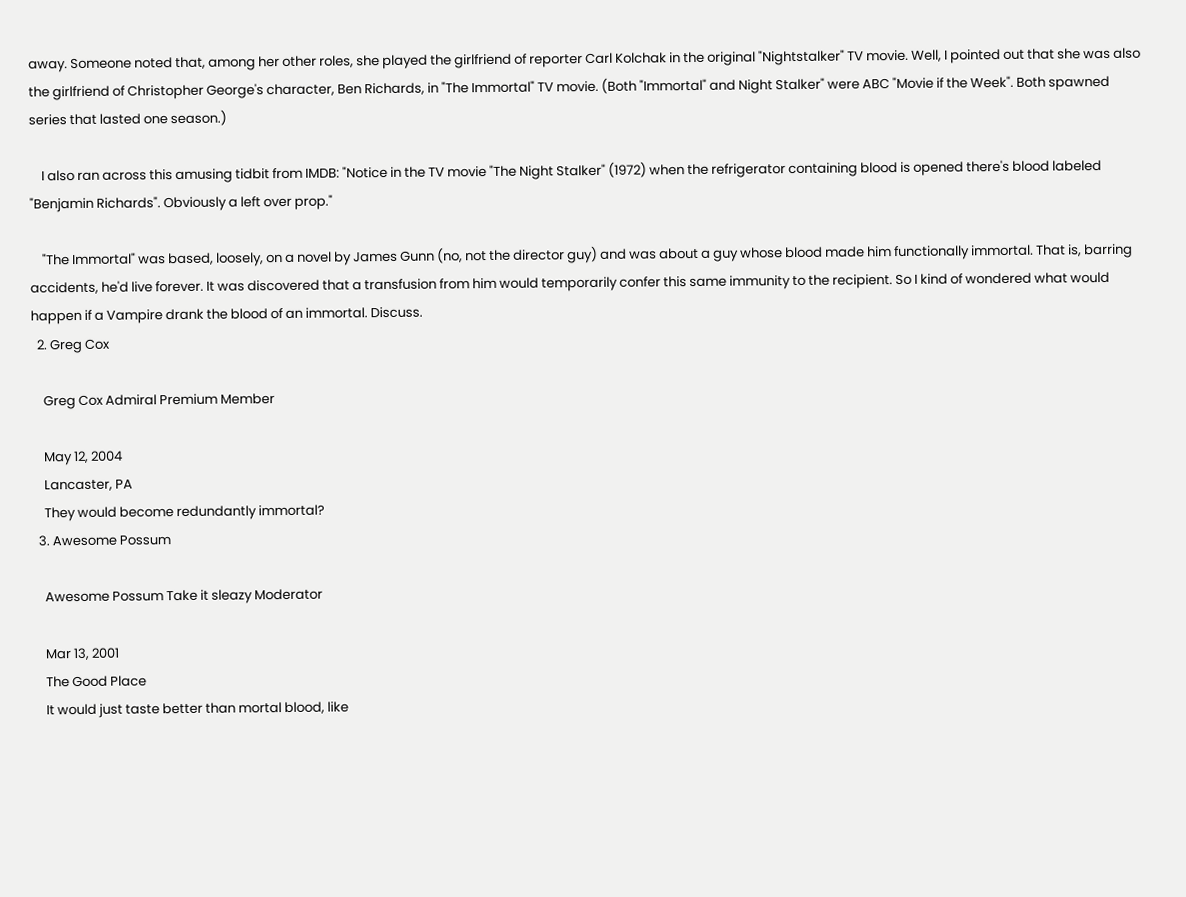away. Someone noted that, among her other roles, she played the girlfriend of reporter Carl Kolchak in the original "Nightstalker" TV movie. Well, I pointed out that she was also the girlfriend of Christopher George's character, Ben Richards, in "The Immortal" TV movie. (Both "Immortal" and Night Stalker" were ABC "Movie if the Week". Both spawned series that lasted one season.)

    I also ran across this amusing tidbit from IMDB: "Notice in the TV movie "The Night Stalker" (1972) when the refrigerator containing blood is opened there's blood labeled "Benjamin Richards". Obviously a left over prop."

    "The Immortal" was based, loosely, on a novel by James Gunn (no, not the director guy) and was about a guy whose blood made him functionally immortal. That is, barring accidents, he'd live forever. It was discovered that a transfusion from him would temporarily confer this same immunity to the recipient. So I kind of wondered what would happen if a Vampire drank the blood of an immortal. Discuss.
  2. Greg Cox

    Greg Cox Admiral Premium Member

    May 12, 2004
    Lancaster, PA
    They would become redundantly immortal?
  3. Awesome Possum

    Awesome Possum Take it sleazy Moderator

    Mar 13, 2001
    The Good Place
    It would just taste better than mortal blood, like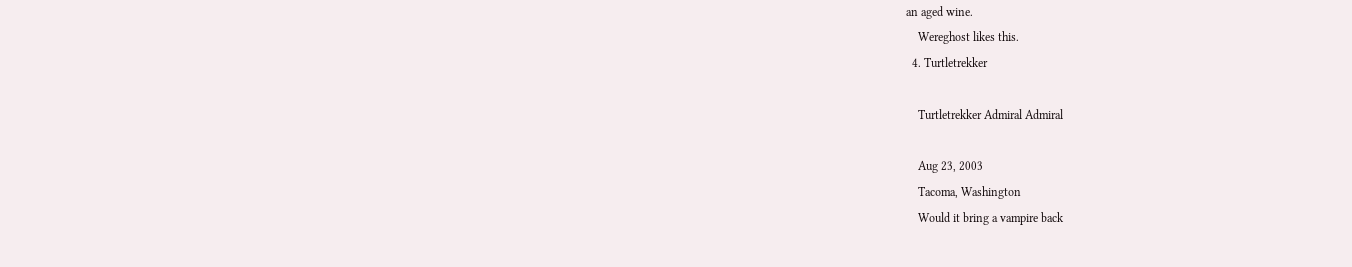an aged wine.
    Wereghost likes this.
  4. Turtletrekker

    Turtletrekker Admiral Admiral

    Aug 23, 2003
    Tacoma, Washington
    Would it bring a vampire back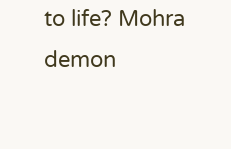to life? Mohra demon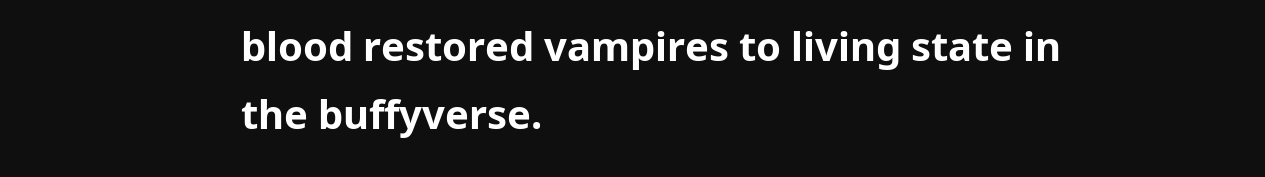blood restored vampires to living state in the buffyverse.